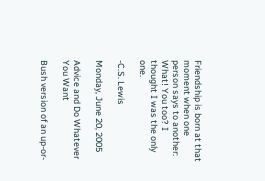Friendship is born at that moment when one person says to another: What! You too? I thought I was the only one.

-C.S. Lewis

Monday, June 20, 2005

Advice and Do Whatever You Want

Bush version of an up-or-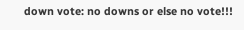down vote: no downs or else no vote!!!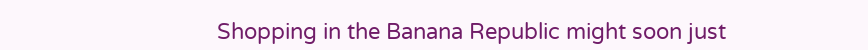Shopping in the Banana Republic might soon just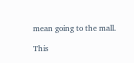mean going to the mall.

This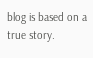blog is based on a true story.